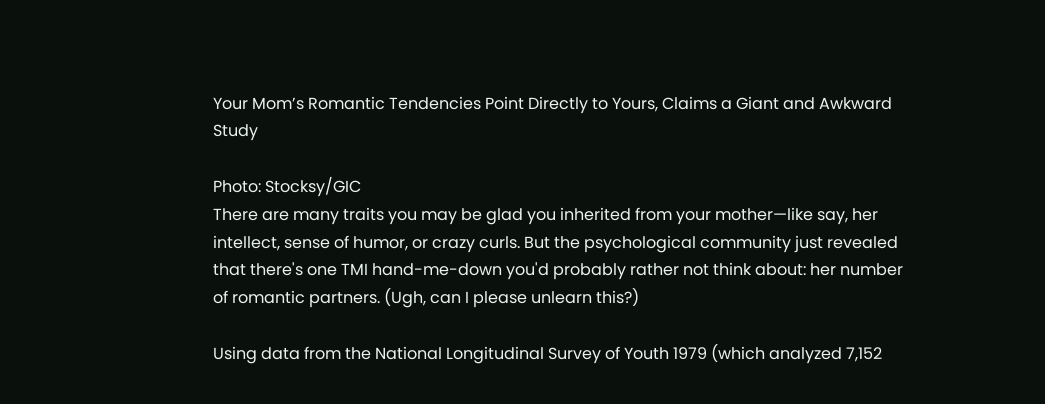Your Mom’s Romantic Tendencies Point Directly to Yours, Claims a Giant and Awkward Study

Photo: Stocksy/GIC
There are many traits you may be glad you inherited from your mother—like say, her intellect, sense of humor, or crazy curls. But the psychological community just revealed that there's one TMI hand-me-down you'd probably rather not think about: her number of romantic partners. (Ugh, can I please unlearn this?)

Using data from the National Longitudinal Survey of Youth 1979 (which analyzed 7,152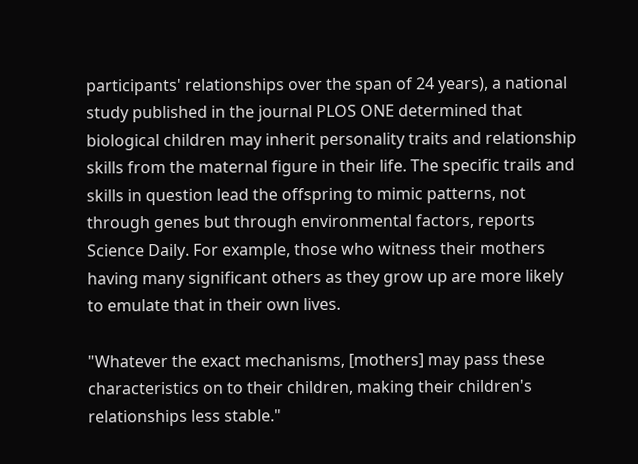participants' relationships over the span of 24 years), a national study published in the journal PLOS ONE determined that biological children may inherit personality traits and relationship skills from the maternal figure in their life. The specific trails and skills in question lead the offspring to mimic patterns, not through genes but through environmental factors, reports Science Daily. For example, those who witness their mothers having many significant others as they grow up are more likely to emulate that in their own lives.

"Whatever the exact mechanisms, [mothers] may pass these characteristics on to their children, making their children's relationships less stable."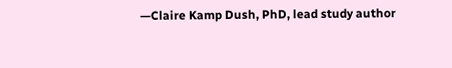—Claire Kamp Dush, PhD, lead study author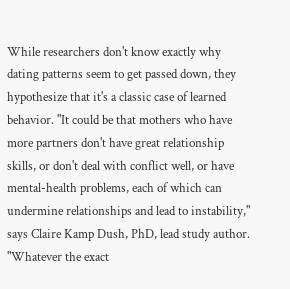While researchers don't know exactly why dating patterns seem to get passed down, they hypothesize that it's a classic case of learned behavior. "It could be that mothers who have more partners don't have great relationship skills, or don't deal with conflict well, or have mental-health problems, each of which can undermine relationships and lead to instability," says Claire Kamp Dush, PhD, lead study author. "Whatever the exact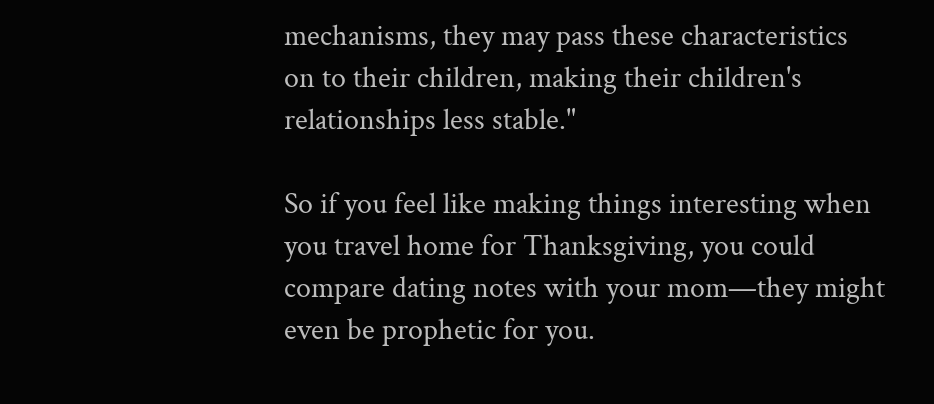mechanisms, they may pass these characteristics on to their children, making their children's relationships less stable."

So if you feel like making things interesting when you travel home for Thanksgiving, you could compare dating notes with your mom—they might even be prophetic for you.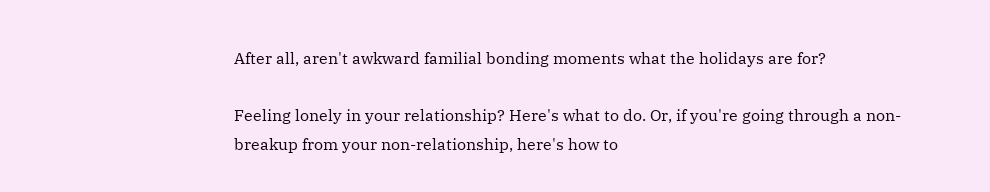After all, aren't awkward familial bonding moments what the holidays are for?

Feeling lonely in your relationship? Here's what to do. Or, if you're going through a non-breakup from your non-relationship, here's how to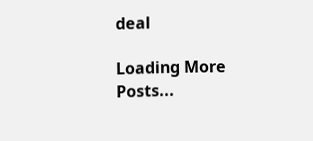deal

Loading More Posts...